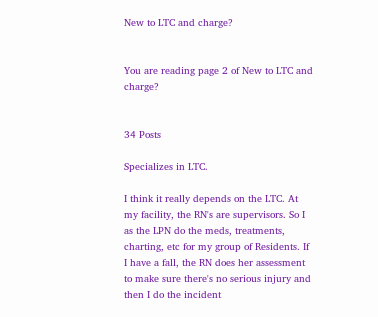New to LTC and charge?


You are reading page 2 of New to LTC and charge?


34 Posts

Specializes in LTC.

I think it really depends on the LTC. At my facility, the RN's are supervisors. So I as the LPN do the meds, treatments, charting, etc for my group of Residents. If I have a fall, the RN does her assessment to make sure there's no serious injury and then I do the incident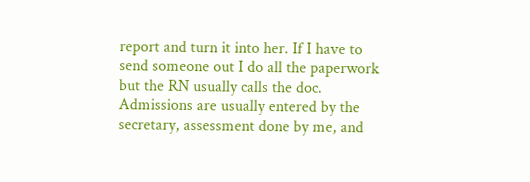report and turn it into her. If I have to send someone out I do all the paperwork but the RN usually calls the doc. Admissions are usually entered by the secretary, assessment done by me, and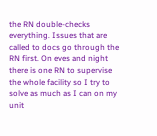the RN double-checks everything. Issues that are called to docs go through the RN first. On eves and night there is one RN to supervise the whole facility so I try to solve as much as I can on my unit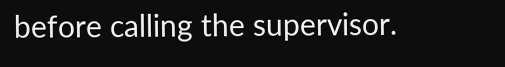before calling the supervisor.